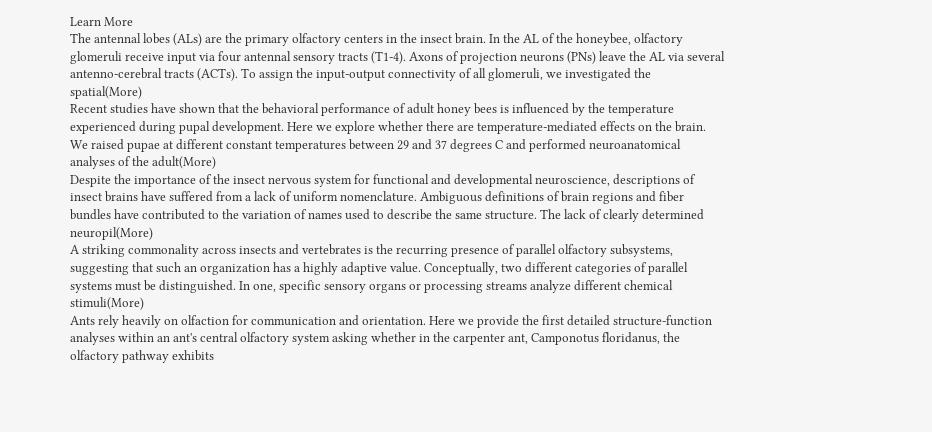Learn More
The antennal lobes (ALs) are the primary olfactory centers in the insect brain. In the AL of the honeybee, olfactory glomeruli receive input via four antennal sensory tracts (T1-4). Axons of projection neurons (PNs) leave the AL via several antenno-cerebral tracts (ACTs). To assign the input-output connectivity of all glomeruli, we investigated the spatial(More)
Recent studies have shown that the behavioral performance of adult honey bees is influenced by the temperature experienced during pupal development. Here we explore whether there are temperature-mediated effects on the brain. We raised pupae at different constant temperatures between 29 and 37 degrees C and performed neuroanatomical analyses of the adult(More)
Despite the importance of the insect nervous system for functional and developmental neuroscience, descriptions of insect brains have suffered from a lack of uniform nomenclature. Ambiguous definitions of brain regions and fiber bundles have contributed to the variation of names used to describe the same structure. The lack of clearly determined neuropil(More)
A striking commonality across insects and vertebrates is the recurring presence of parallel olfactory subsystems, suggesting that such an organization has a highly adaptive value. Conceptually, two different categories of parallel systems must be distinguished. In one, specific sensory organs or processing streams analyze different chemical stimuli(More)
Ants rely heavily on olfaction for communication and orientation. Here we provide the first detailed structure-function analyses within an ant's central olfactory system asking whether in the carpenter ant, Camponotus floridanus, the olfactory pathway exhibits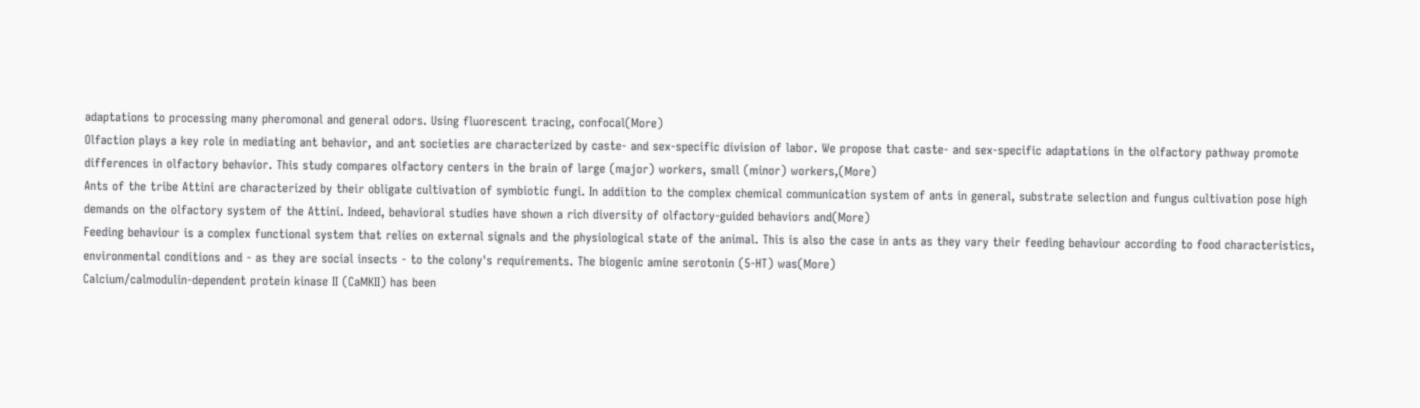adaptations to processing many pheromonal and general odors. Using fluorescent tracing, confocal(More)
Olfaction plays a key role in mediating ant behavior, and ant societies are characterized by caste- and sex-specific division of labor. We propose that caste- and sex-specific adaptations in the olfactory pathway promote differences in olfactory behavior. This study compares olfactory centers in the brain of large (major) workers, small (minor) workers,(More)
Ants of the tribe Attini are characterized by their obligate cultivation of symbiotic fungi. In addition to the complex chemical communication system of ants in general, substrate selection and fungus cultivation pose high demands on the olfactory system of the Attini. Indeed, behavioral studies have shown a rich diversity of olfactory-guided behaviors and(More)
Feeding behaviour is a complex functional system that relies on external signals and the physiological state of the animal. This is also the case in ants as they vary their feeding behaviour according to food characteristics, environmental conditions and - as they are social insects - to the colony's requirements. The biogenic amine serotonin (5-HT) was(More)
Calcium/calmodulin-dependent protein kinase II (CaMKII) has been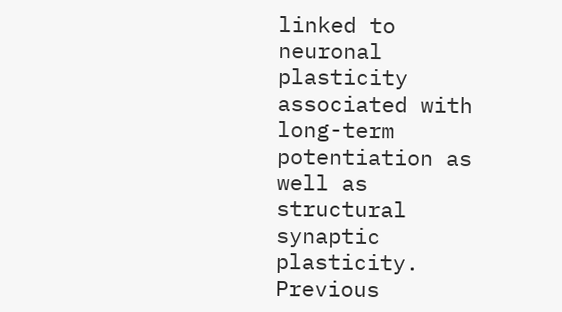linked to neuronal plasticity associated with long-term potentiation as well as structural synaptic plasticity. Previous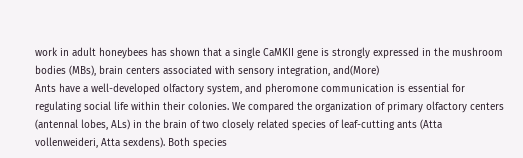work in adult honeybees has shown that a single CaMKII gene is strongly expressed in the mushroom bodies (MBs), brain centers associated with sensory integration, and(More)
Ants have a well-developed olfactory system, and pheromone communication is essential for regulating social life within their colonies. We compared the organization of primary olfactory centers (antennal lobes, ALs) in the brain of two closely related species of leaf-cutting ants (Atta vollenweideri, Atta sexdens). Both species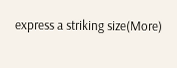express a striking size(More)